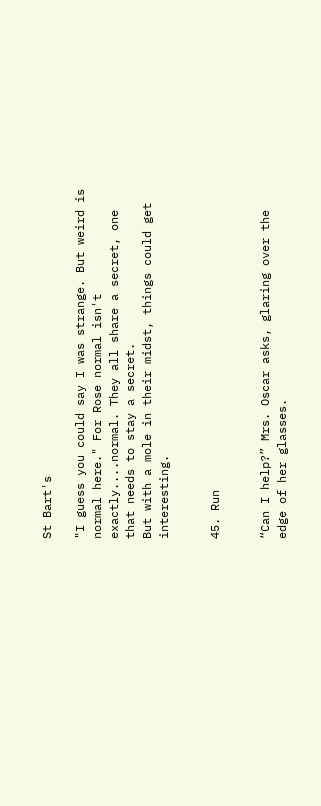St Bart's

"I guess you could say I was strange. But weird is normal here." For Rose normal isn't exactly....normal. They all share a secret, one that needs to stay a secret.
But with a mole in their midst, things could get interesting.


45. Run


“Can I help?” Mrs. Oscar asks, glaring over the edge of her glasses.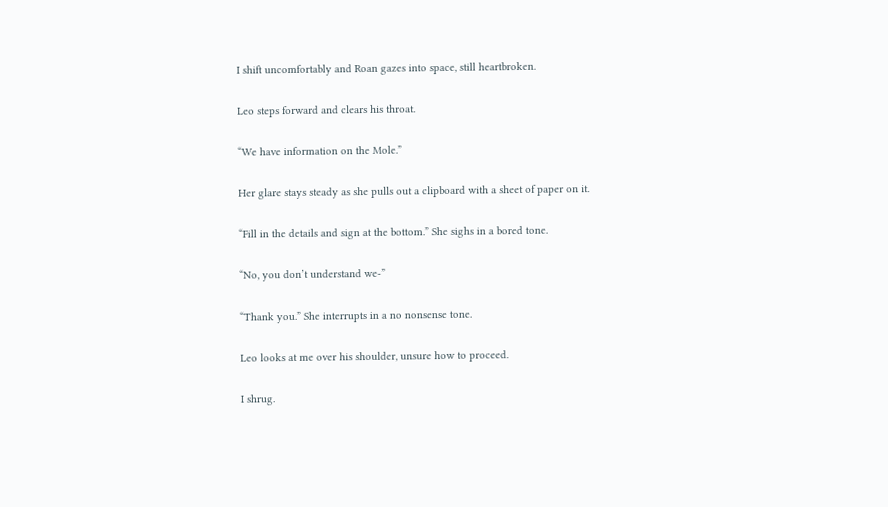I shift uncomfortably and Roan gazes into space, still heartbroken.

Leo steps forward and clears his throat.

“We have information on the Mole.”

Her glare stays steady as she pulls out a clipboard with a sheet of paper on it.

“Fill in the details and sign at the bottom.” She sighs in a bored tone.

“No, you don’t understand we-”

“Thank you.” She interrupts in a no nonsense tone.

Leo looks at me over his shoulder, unsure how to proceed.

I shrug.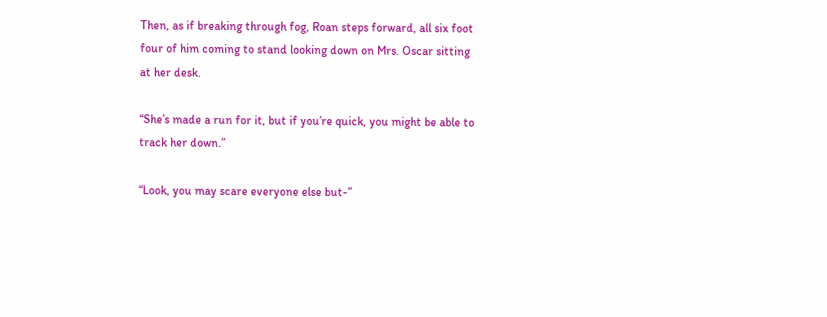Then, as if breaking through fog, Roan steps forward, all six foot four of him coming to stand looking down on Mrs. Oscar sitting at her desk.

“She’s made a run for it, but if you’re quick, you might be able to track her down.”

“Look, you may scare everyone else but-”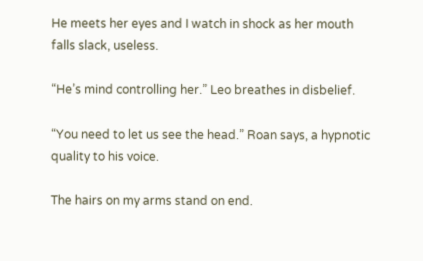He meets her eyes and I watch in shock as her mouth falls slack, useless.

“He’s mind controlling her.” Leo breathes in disbelief.

“You need to let us see the head.” Roan says, a hypnotic quality to his voice.

The hairs on my arms stand on end.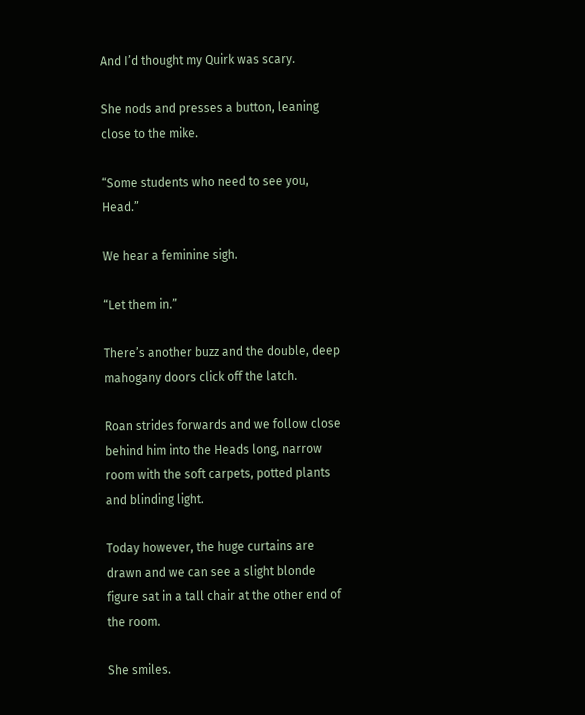And I’d thought my Quirk was scary.

She nods and presses a button, leaning close to the mike.

“Some students who need to see you, Head.”

We hear a feminine sigh.

“Let them in.”

There’s another buzz and the double, deep mahogany doors click off the latch.

Roan strides forwards and we follow close behind him into the Heads long, narrow room with the soft carpets, potted plants and blinding light.

Today however, the huge curtains are drawn and we can see a slight blonde figure sat in a tall chair at the other end of the room.

She smiles.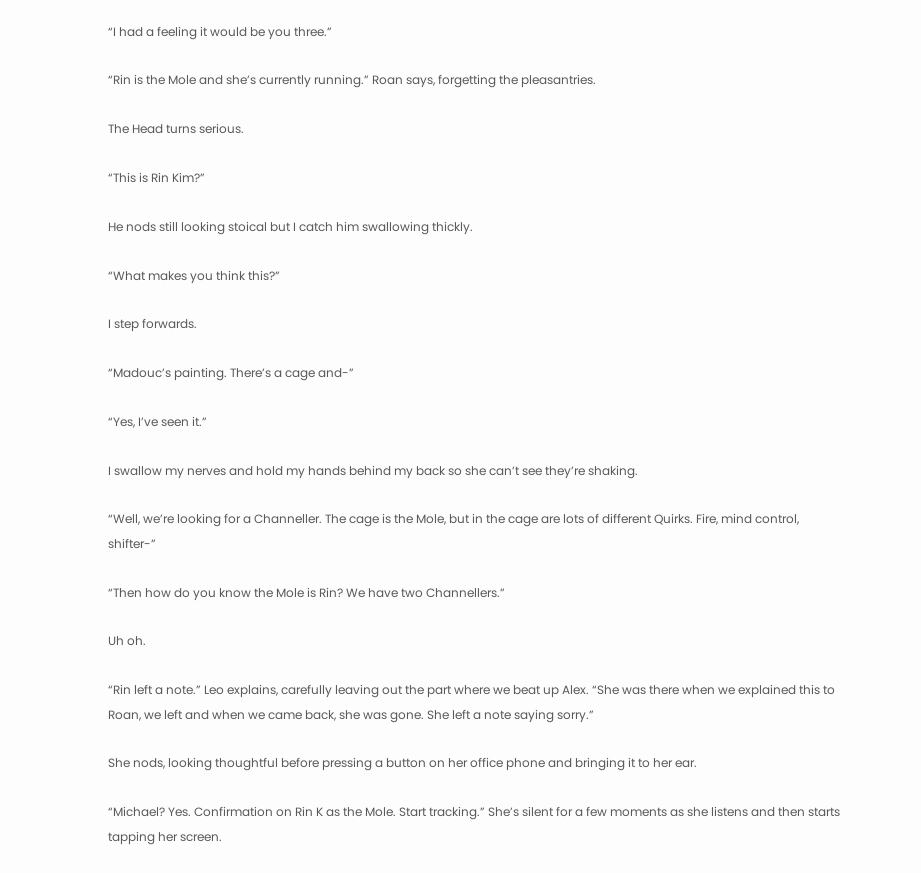“I had a feeling it would be you three.”

“Rin is the Mole and she’s currently running.” Roan says, forgetting the pleasantries.

The Head turns serious.

“This is Rin Kim?”

He nods still looking stoical but I catch him swallowing thickly.

“What makes you think this?”

I step forwards.

“Madouc’s painting. There’s a cage and-”

“Yes, I’ve seen it.”

I swallow my nerves and hold my hands behind my back so she can’t see they’re shaking.

“Well, we’re looking for a Channeller. The cage is the Mole, but in the cage are lots of different Quirks. Fire, mind control, shifter-”

“Then how do you know the Mole is Rin? We have two Channellers.”

Uh oh.

“Rin left a note.” Leo explains, carefully leaving out the part where we beat up Alex. “She was there when we explained this to Roan, we left and when we came back, she was gone. She left a note saying sorry.”

She nods, looking thoughtful before pressing a button on her office phone and bringing it to her ear.

“Michael? Yes. Confirmation on Rin K as the Mole. Start tracking.” She’s silent for a few moments as she listens and then starts tapping her screen.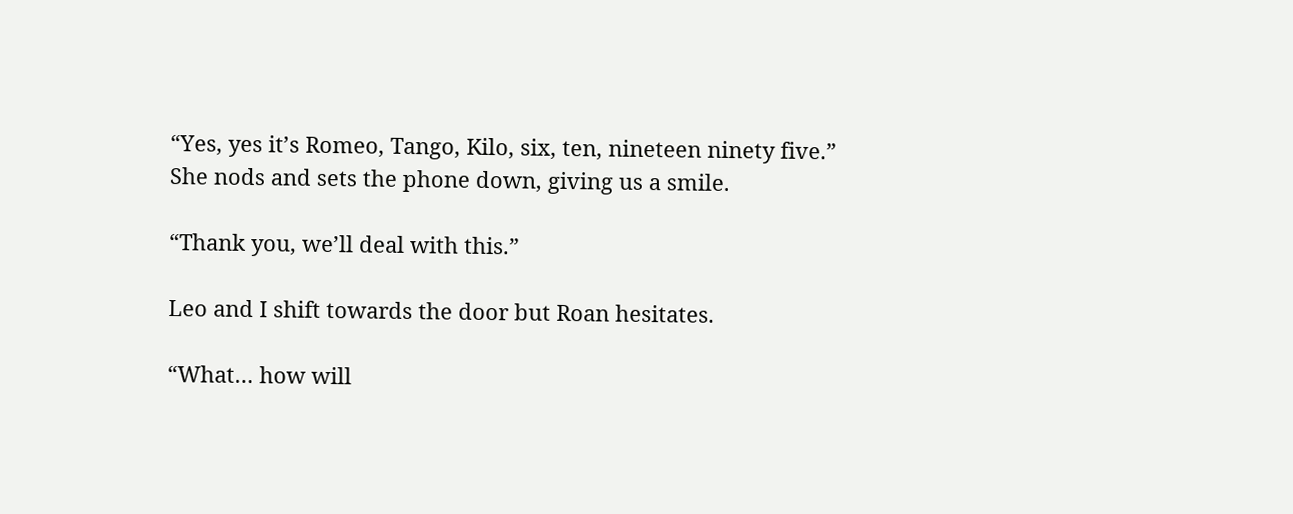“Yes, yes it’s Romeo, Tango, Kilo, six, ten, nineteen ninety five.” She nods and sets the phone down, giving us a smile.

“Thank you, we’ll deal with this.”

Leo and I shift towards the door but Roan hesitates.

“What… how will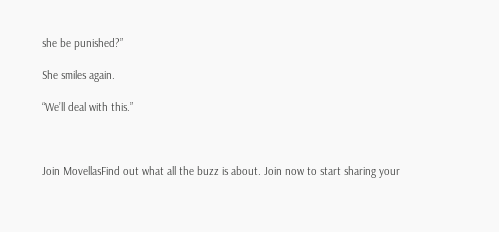she be punished?”

She smiles again.

“We’ll deal with this.”



Join MovellasFind out what all the buzz is about. Join now to start sharing your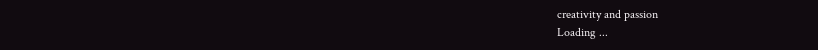creativity and passion
Loading ...